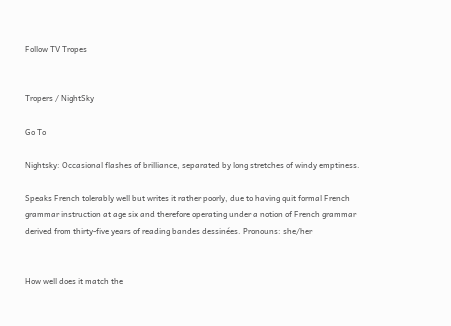Follow TV Tropes


Tropers / NightSky

Go To

Nightsky: Occasional flashes of brilliance, separated by long stretches of windy emptiness.

Speaks French tolerably well but writes it rather poorly, due to having quit formal French grammar instruction at age six and therefore operating under a notion of French grammar derived from thirty-five years of reading bandes dessinées. Pronouns: she/her


How well does it match the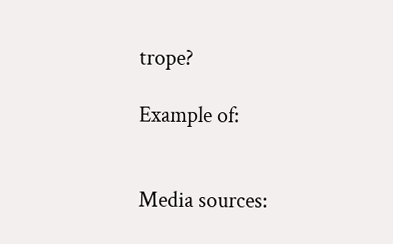trope?

Example of:


Media sources: